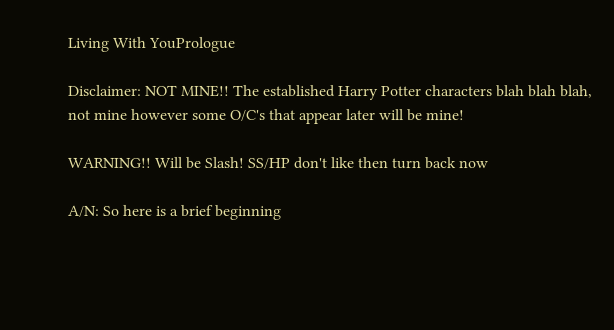Living With YouPrologue

Disclaimer: NOT MINE!! The established Harry Potter characters blah blah blah, not mine however some O/C's that appear later will be mine!

WARNING!! Will be Slash! SS/HP don't like then turn back now

A/N: So here is a brief beginning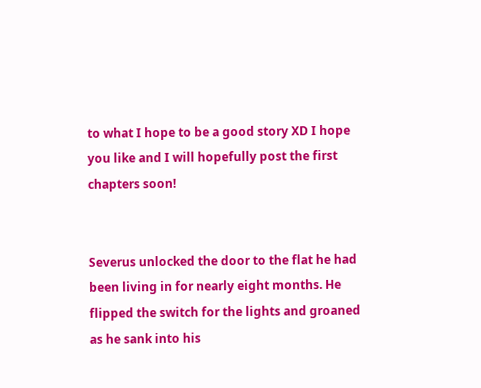to what I hope to be a good story XD I hope you like and I will hopefully post the first chapters soon!


Severus unlocked the door to the flat he had been living in for nearly eight months. He flipped the switch for the lights and groaned as he sank into his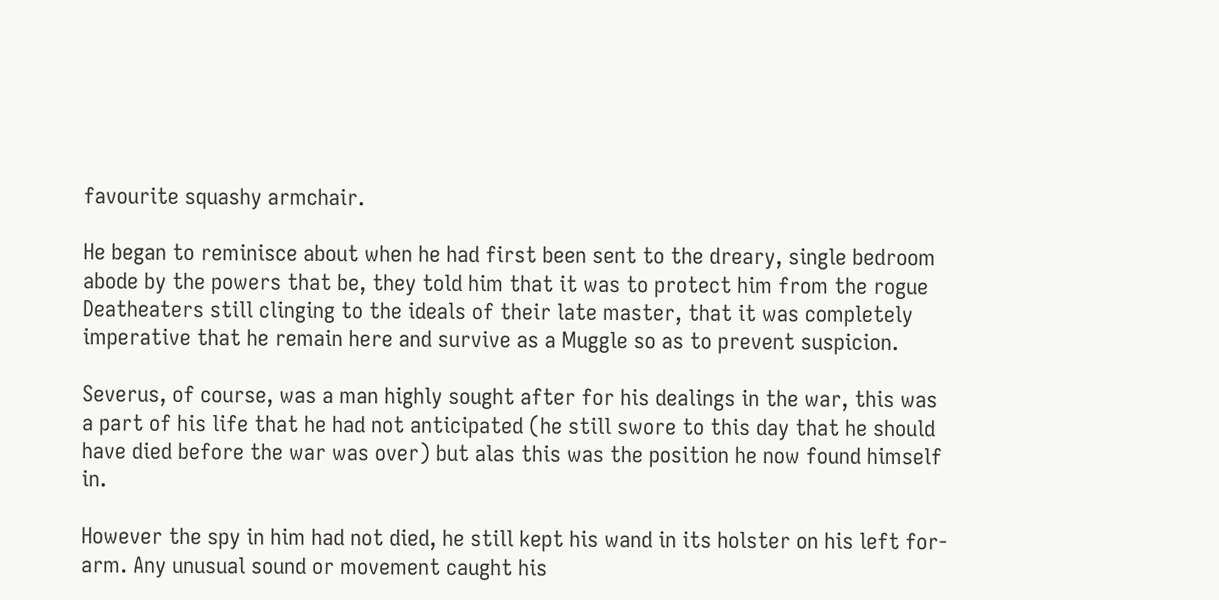favourite squashy armchair.

He began to reminisce about when he had first been sent to the dreary, single bedroom abode by the powers that be, they told him that it was to protect him from the rogue Deatheaters still clinging to the ideals of their late master, that it was completely imperative that he remain here and survive as a Muggle so as to prevent suspicion.

Severus, of course, was a man highly sought after for his dealings in the war, this was a part of his life that he had not anticipated (he still swore to this day that he should have died before the war was over) but alas this was the position he now found himself in.

However the spy in him had not died, he still kept his wand in its holster on his left for-arm. Any unusual sound or movement caught his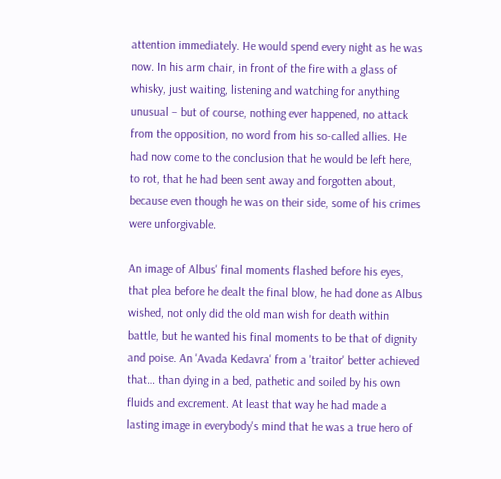attention immediately. He would spend every night as he was now. In his arm chair, in front of the fire with a glass of whisky, just waiting, listening and watching for anything unusual – but of course, nothing ever happened, no attack from the opposition, no word from his so-called allies. He had now come to the conclusion that he would be left here, to rot, that he had been sent away and forgotten about, because even though he was on their side, some of his crimes were unforgivable.

An image of Albus' final moments flashed before his eyes, that plea before he dealt the final blow, he had done as Albus wished, not only did the old man wish for death within battle, but he wanted his final moments to be that of dignity and poise. An 'Avada Kedavra' from a 'traitor' better achieved that… than dying in a bed, pathetic and soiled by his own fluids and excrement. At least that way he had made a lasting image in everybody's mind that he was a true hero of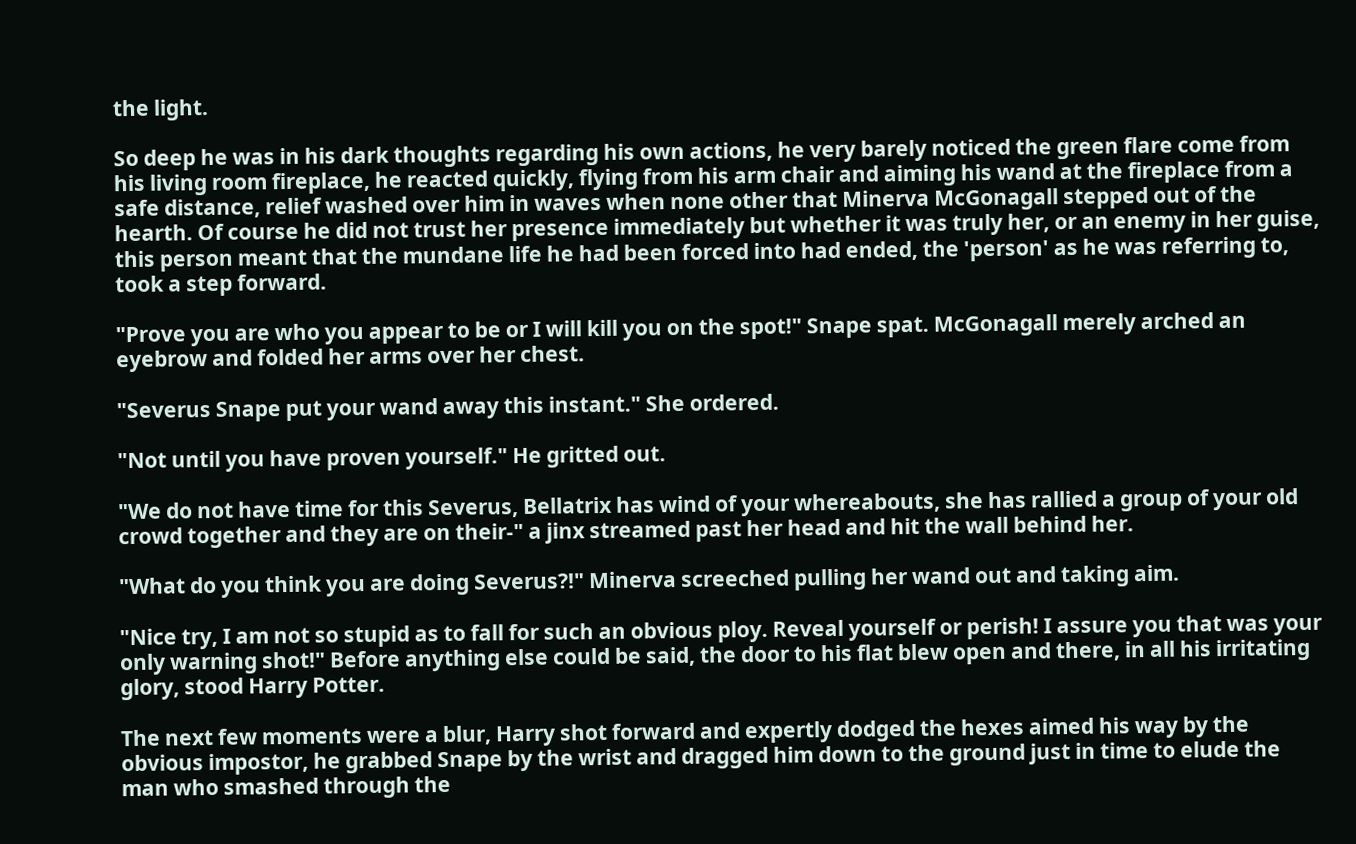the light.

So deep he was in his dark thoughts regarding his own actions, he very barely noticed the green flare come from his living room fireplace, he reacted quickly, flying from his arm chair and aiming his wand at the fireplace from a safe distance, relief washed over him in waves when none other that Minerva McGonagall stepped out of the hearth. Of course he did not trust her presence immediately but whether it was truly her, or an enemy in her guise, this person meant that the mundane life he had been forced into had ended, the 'person' as he was referring to, took a step forward.

"Prove you are who you appear to be or I will kill you on the spot!" Snape spat. McGonagall merely arched an eyebrow and folded her arms over her chest.

"Severus Snape put your wand away this instant." She ordered.

"Not until you have proven yourself." He gritted out.

"We do not have time for this Severus, Bellatrix has wind of your whereabouts, she has rallied a group of your old crowd together and they are on their-" a jinx streamed past her head and hit the wall behind her.

"What do you think you are doing Severus?!" Minerva screeched pulling her wand out and taking aim.

"Nice try, I am not so stupid as to fall for such an obvious ploy. Reveal yourself or perish! I assure you that was your only warning shot!" Before anything else could be said, the door to his flat blew open and there, in all his irritating glory, stood Harry Potter.

The next few moments were a blur, Harry shot forward and expertly dodged the hexes aimed his way by the obvious impostor, he grabbed Snape by the wrist and dragged him down to the ground just in time to elude the man who smashed through the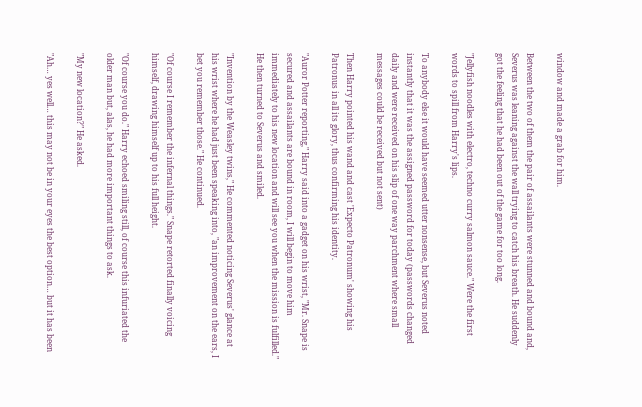window and made a grab for him.

Between the two of them the pair of assailants were stunned and bound and, Severus was leaning against the wall trying to catch his breath. He suddenly got the feeling that he had been out of the game for too long.

"Jellyfish noodles with electro, techno curry salmon sauce." Were the first words to spill from Harry's lips.

To anybody else it would have seemed utter nonsense, but Severus noted instantly that it was the assigned password for today (passwords changed daily and were received on his slip of one way parchment where small messages could be received but not sent)

Then Harry pointed his wand and cast 'Expecto Patronum' showing his Patronus in all its glory, thus confirming his identity.

"Auror Potter reporting," Harry said into a gadget on his wrist, "Mr. Snape is secured and assailants are bound in room, I will begin to move him immediately to his new location and will see you when the mission is fulfilled." He then turned to Severus and smiled.

"Invention by the Weasley twins," He commented noticing Severus' glance at his wrist where he had just been speaking into, "an improvement on the ears, I bet you remember those." He continued.

"Of course I remember the infernal things." Snape retorted finally voicing himself, drawing himself up to his full height.

"Of course you do." Harry echoed smiling still, of course this infuriated the older man but, alas, he had more important things to ask.

"My new location?" He asked.

"Ah… yes well… this may not be in your eyes the best option… but it has been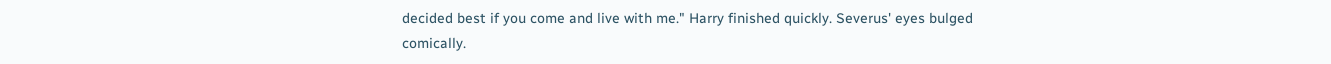decided best if you come and live with me." Harry finished quickly. Severus' eyes bulged comically.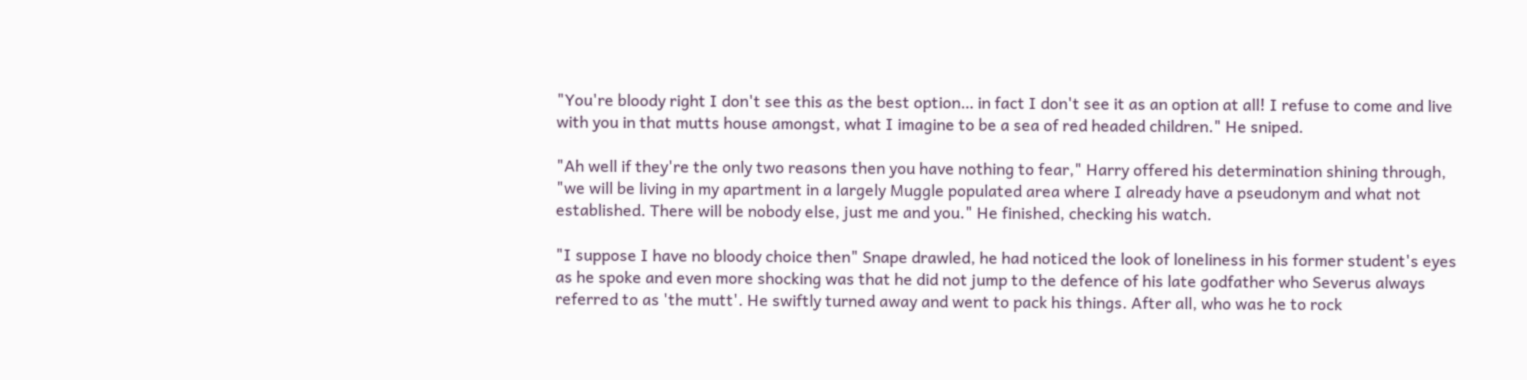"You're bloody right I don't see this as the best option… in fact I don't see it as an option at all! I refuse to come and live with you in that mutts house amongst, what I imagine to be a sea of red headed children." He sniped.

"Ah well if they're the only two reasons then you have nothing to fear," Harry offered his determination shining through, "we will be living in my apartment in a largely Muggle populated area where I already have a pseudonym and what not established. There will be nobody else, just me and you." He finished, checking his watch.

"I suppose I have no bloody choice then" Snape drawled, he had noticed the look of loneliness in his former student's eyes as he spoke and even more shocking was that he did not jump to the defence of his late godfather who Severus always referred to as 'the mutt'. He swiftly turned away and went to pack his things. After all, who was he to rock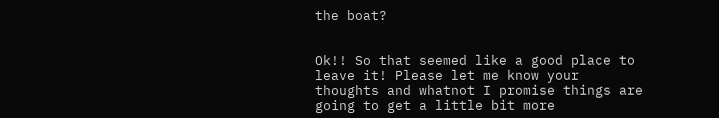the boat?


Ok!! So that seemed like a good place to leave it! Please let me know your thoughts and whatnot I promise things are going to get a little bit more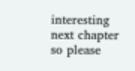interesting next chapter so please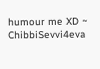humour me XD ~ ChibbiSevvi4eva